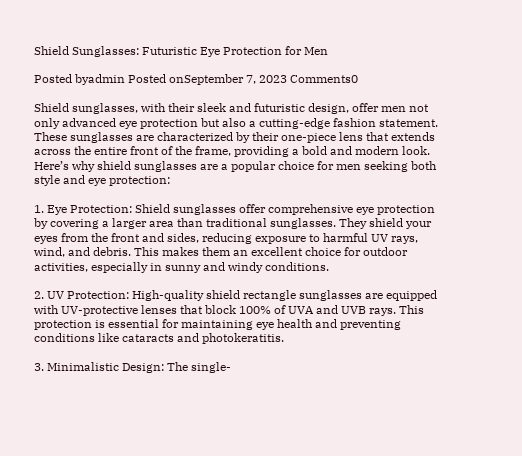Shield Sunglasses: Futuristic Eye Protection for Men

Posted byadmin Posted onSeptember 7, 2023 Comments0

Shield sunglasses, with their sleek and futuristic design, offer men not only advanced eye protection but also a cutting-edge fashion statement. These sunglasses are characterized by their one-piece lens that extends across the entire front of the frame, providing a bold and modern look. Here’s why shield sunglasses are a popular choice for men seeking both style and eye protection:

1. Eye Protection: Shield sunglasses offer comprehensive eye protection by covering a larger area than traditional sunglasses. They shield your eyes from the front and sides, reducing exposure to harmful UV rays, wind, and debris. This makes them an excellent choice for outdoor activities, especially in sunny and windy conditions.

2. UV Protection: High-quality shield rectangle sunglasses are equipped with UV-protective lenses that block 100% of UVA and UVB rays. This protection is essential for maintaining eye health and preventing conditions like cataracts and photokeratitis.

3. Minimalistic Design: The single-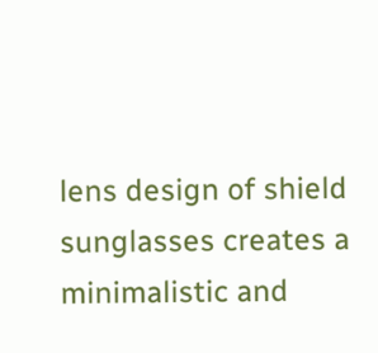lens design of shield sunglasses creates a minimalistic and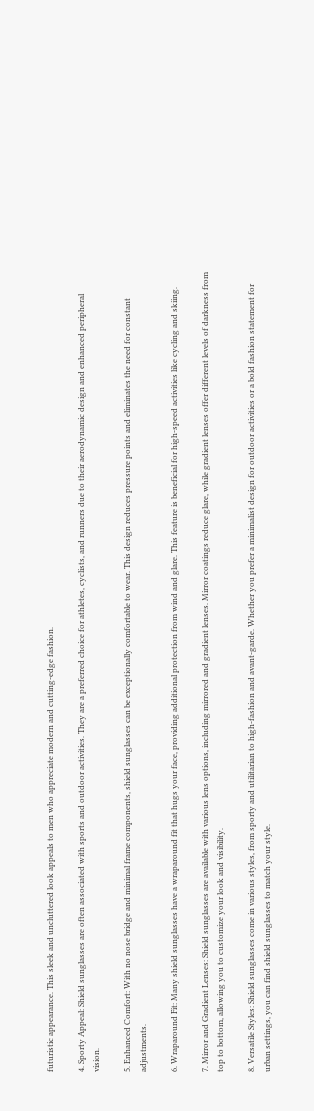futuristic appearance. This sleek and uncluttered look appeals to men who appreciate modern and cutting-edge fashion.

4. Sporty Appeal: Shield sunglasses are often associated with sports and outdoor activities. They are a preferred choice for athletes, cyclists, and runners due to their aerodynamic design and enhanced peripheral vision.

5. Enhanced Comfort: With no nose bridge and minimal frame components, shield sunglasses can be exceptionally comfortable to wear. This design reduces pressure points and eliminates the need for constant adjustments.

6. Wraparound Fit: Many shield sunglasses have a wraparound fit that hugs your face, providing additional protection from wind and glare. This feature is beneficial for high-speed activities like cycling and skiing.

7. Mirror and Gradient Lenses: Shield sunglasses are available with various lens options, including mirrored and gradient lenses. Mirror coatings reduce glare, while gradient lenses offer different levels of darkness from top to bottom, allowing you to customize your look and visibility.

8. Versatile Styles: Shield sunglasses come in various styles, from sporty and utilitarian to high-fashion and avant-garde. Whether you prefer a minimalist design for outdoor activities or a bold fashion statement for urban settings, you can find shield sunglasses to match your style.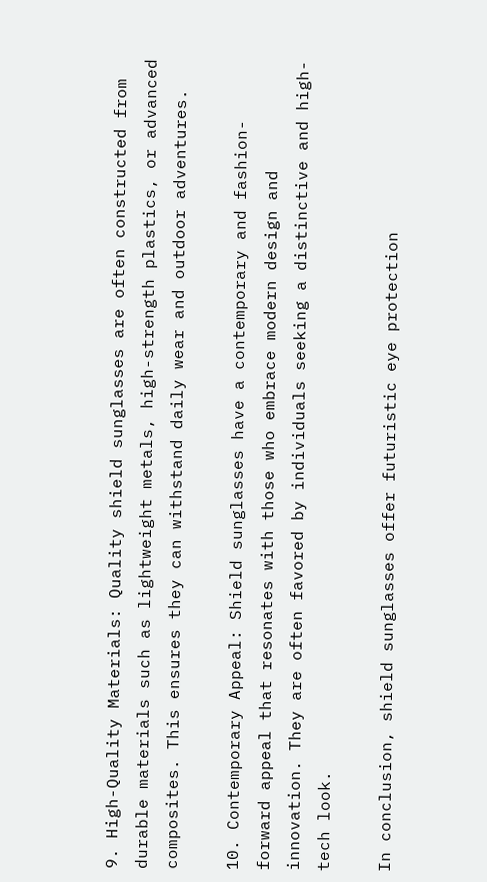9. High-Quality Materials: Quality shield sunglasses are often constructed from durable materials such as lightweight metals, high-strength plastics, or advanced composites. This ensures they can withstand daily wear and outdoor adventures.

10. Contemporary Appeal: Shield sunglasses have a contemporary and fashion-forward appeal that resonates with those who embrace modern design and innovation. They are often favored by individuals seeking a distinctive and high-tech look.

In conclusion, shield sunglasses offer futuristic eye protection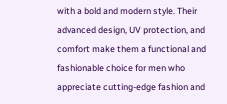with a bold and modern style. Their advanced design, UV protection, and comfort make them a functional and fashionable choice for men who appreciate cutting-edge fashion and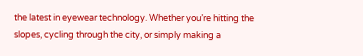the latest in eyewear technology. Whether you’re hitting the slopes, cycling through the city, or simply making a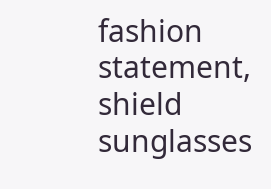fashion statement, shield sunglasses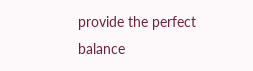provide the perfect balance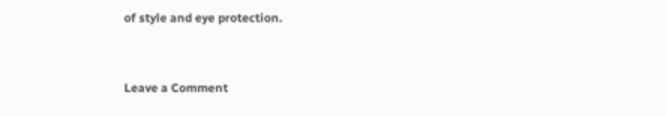of style and eye protection.


Leave a Comment